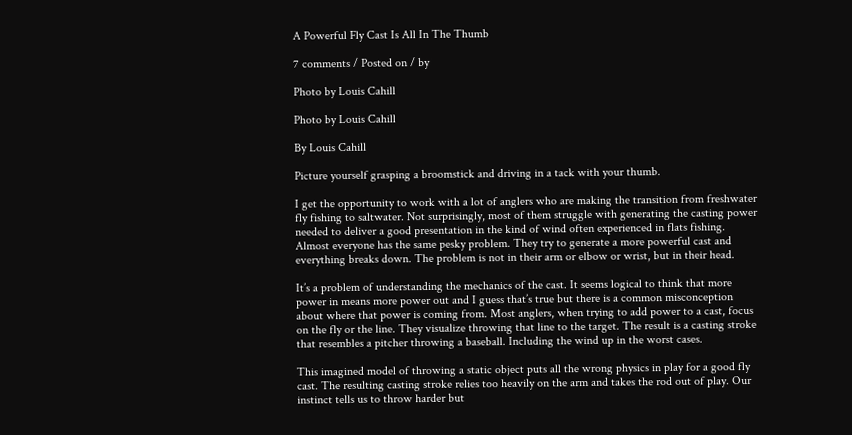A Powerful Fly Cast Is All In The Thumb

7 comments / Posted on / by

Photo by Louis Cahill

Photo by Louis Cahill

By Louis Cahill

Picture yourself grasping a broomstick and driving in a tack with your thumb.

I get the opportunity to work with a lot of anglers who are making the transition from freshwater fly fishing to saltwater. Not surprisingly, most of them struggle with generating the casting power needed to deliver a good presentation in the kind of wind often experienced in flats fishing. Almost everyone has the same pesky problem. They try to generate a more powerful cast and everything breaks down. The problem is not in their arm or elbow or wrist, but in their head.

It’s a problem of understanding the mechanics of the cast. It seems logical to think that more power in means more power out and I guess that’s true but there is a common misconception about where that power is coming from. Most anglers, when trying to add power to a cast, focus on the fly or the line. They visualize throwing that line to the target. The result is a casting stroke that resembles a pitcher throwing a baseball. Including the wind up in the worst cases.

This imagined model of throwing a static object puts all the wrong physics in play for a good fly cast. The resulting casting stroke relies too heavily on the arm and takes the rod out of play. Our instinct tells us to throw harder but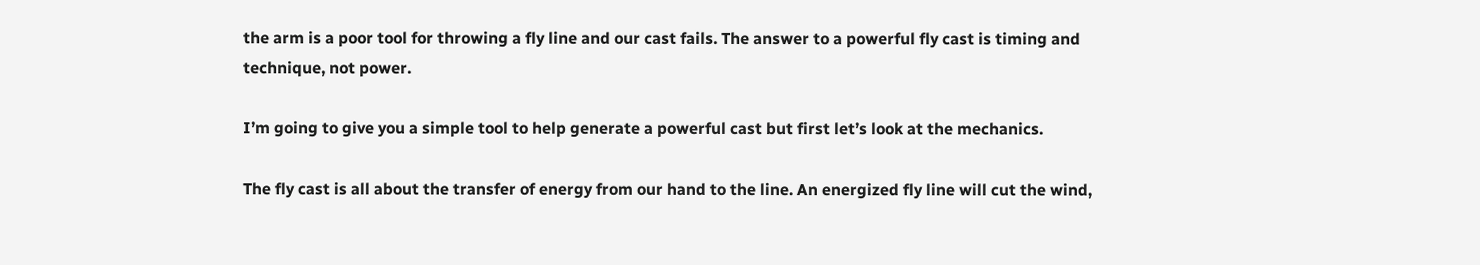the arm is a poor tool for throwing a fly line and our cast fails. The answer to a powerful fly cast is timing and technique, not power.

I’m going to give you a simple tool to help generate a powerful cast but first let’s look at the mechanics.

The fly cast is all about the transfer of energy from our hand to the line. An energized fly line will cut the wind,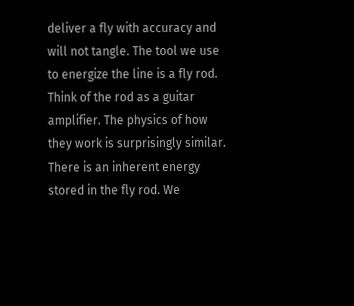deliver a fly with accuracy and will not tangle. The tool we use to energize the line is a fly rod. Think of the rod as a guitar amplifier. The physics of how they work is surprisingly similar. There is an inherent energy stored in the fly rod. We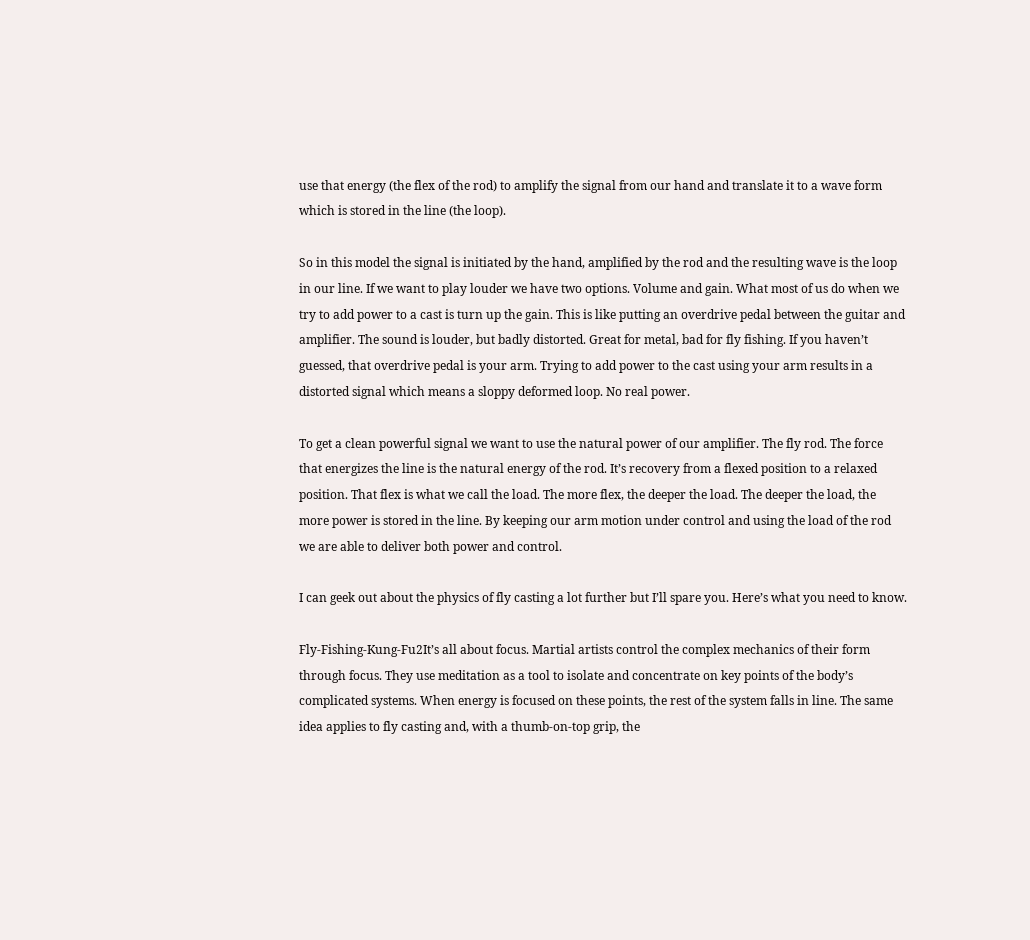use that energy (the flex of the rod) to amplify the signal from our hand and translate it to a wave form which is stored in the line (the loop).

So in this model the signal is initiated by the hand, amplified by the rod and the resulting wave is the loop in our line. If we want to play louder we have two options. Volume and gain. What most of us do when we try to add power to a cast is turn up the gain. This is like putting an overdrive pedal between the guitar and amplifier. The sound is louder, but badly distorted. Great for metal, bad for fly fishing. If you haven’t guessed, that overdrive pedal is your arm. Trying to add power to the cast using your arm results in a distorted signal which means a sloppy deformed loop. No real power.

To get a clean powerful signal we want to use the natural power of our amplifier. The fly rod. The force that energizes the line is the natural energy of the rod. It’s recovery from a flexed position to a relaxed position. That flex is what we call the load. The more flex, the deeper the load. The deeper the load, the more power is stored in the line. By keeping our arm motion under control and using the load of the rod we are able to deliver both power and control.

I can geek out about the physics of fly casting a lot further but I’ll spare you. Here’s what you need to know.

Fly-Fishing-Kung-Fu2It’s all about focus. Martial artists control the complex mechanics of their form through focus. They use meditation as a tool to isolate and concentrate on key points of the body’s complicated systems. When energy is focused on these points, the rest of the system falls in line. The same idea applies to fly casting and, with a thumb-on-top grip, the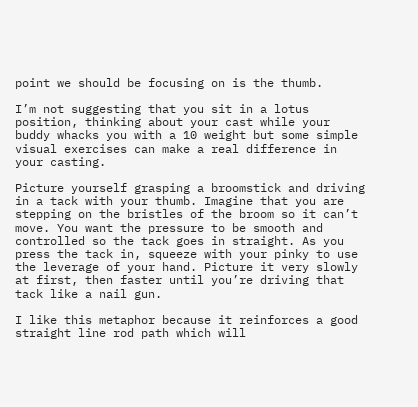point we should be focusing on is the thumb.

I’m not suggesting that you sit in a lotus position, thinking about your cast while your buddy whacks you with a 10 weight but some simple visual exercises can make a real difference in your casting.

Picture yourself grasping a broomstick and driving in a tack with your thumb. Imagine that you are stepping on the bristles of the broom so it can’t move. You want the pressure to be smooth and controlled so the tack goes in straight. As you press the tack in, squeeze with your pinky to use the leverage of your hand. Picture it very slowly at first, then faster until you’re driving that tack like a nail gun.

I like this metaphor because it reinforces a good straight line rod path which will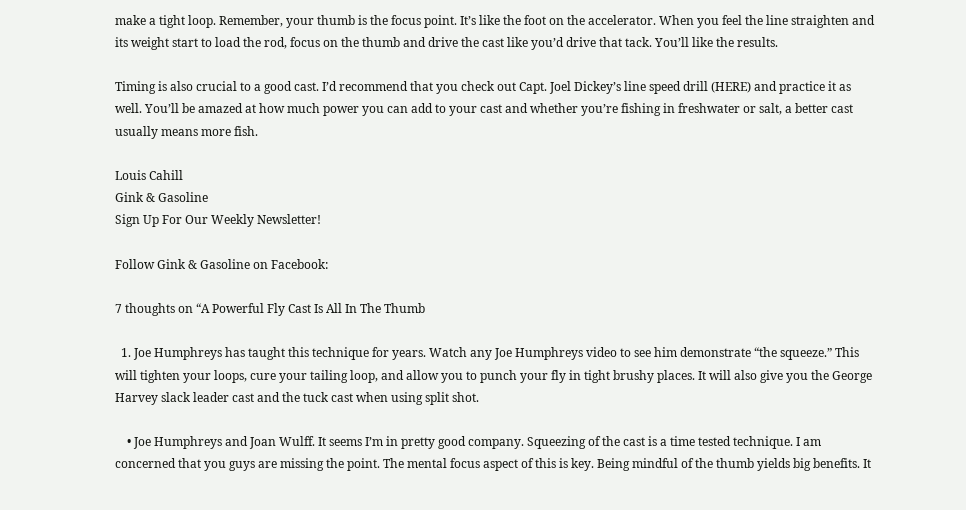make a tight loop. Remember, your thumb is the focus point. It’s like the foot on the accelerator. When you feel the line straighten and its weight start to load the rod, focus on the thumb and drive the cast like you’d drive that tack. You’ll like the results.

Timing is also crucial to a good cast. I’d recommend that you check out Capt. Joel Dickey’s line speed drill (HERE) and practice it as well. You’ll be amazed at how much power you can add to your cast and whether you’re fishing in freshwater or salt, a better cast usually means more fish.

Louis Cahill
Gink & Gasoline
Sign Up For Our Weekly Newsletter!

Follow Gink & Gasoline on Facebook:

7 thoughts on “A Powerful Fly Cast Is All In The Thumb

  1. Joe Humphreys has taught this technique for years. Watch any Joe Humphreys video to see him demonstrate “the squeeze.” This will tighten your loops, cure your tailing loop, and allow you to punch your fly in tight brushy places. It will also give you the George Harvey slack leader cast and the tuck cast when using split shot.

    • Joe Humphreys and Joan Wulff. It seems I’m in pretty good company. Squeezing of the cast is a time tested technique. I am concerned that you guys are missing the point. The mental focus aspect of this is key. Being mindful of the thumb yields big benefits. It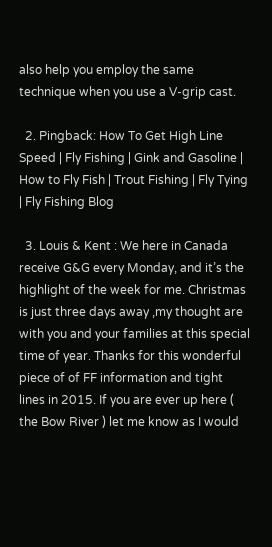also help you employ the same technique when you use a V-grip cast.

  2. Pingback: How To Get High Line Speed | Fly Fishing | Gink and Gasoline | How to Fly Fish | Trout Fishing | Fly Tying | Fly Fishing Blog

  3. Louis & Kent : We here in Canada receive G&G every Monday, and it’s the highlight of the week for me. Christmas is just three days away ,my thought are with you and your families at this special time of year. Thanks for this wonderful piece of of FF information and tight lines in 2015. If you are ever up here ( the Bow River ) let me know as I would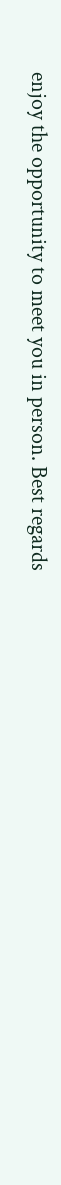enjoy the opportunity to meet you in person. Best regards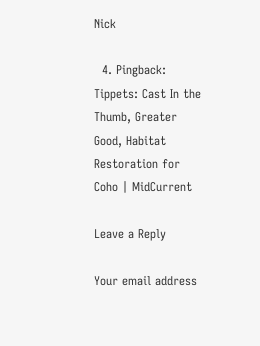Nick

  4. Pingback: Tippets: Cast In the Thumb, Greater Good, Habitat Restoration for Coho | MidCurrent

Leave a Reply

Your email address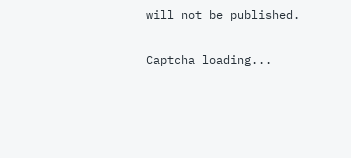will not be published.

Captcha loading...